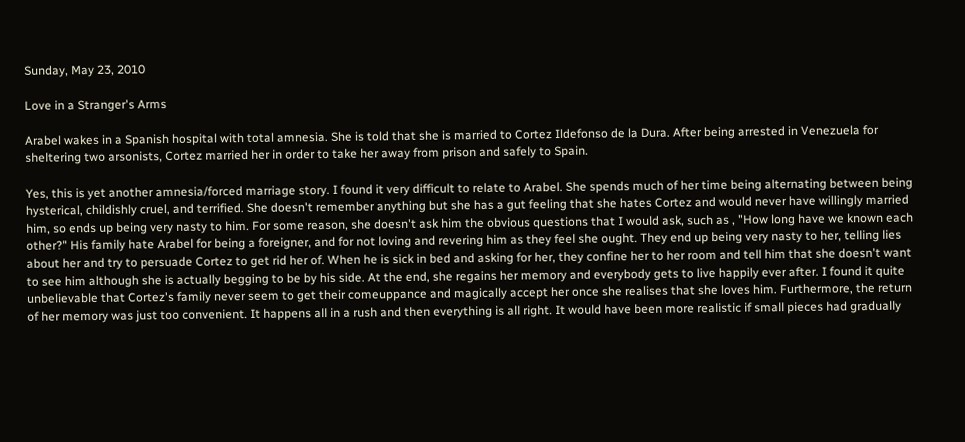Sunday, May 23, 2010

Love in a Stranger's Arms

Arabel wakes in a Spanish hospital with total amnesia. She is told that she is married to Cortez Ildefonso de la Dura. After being arrested in Venezuela for sheltering two arsonists, Cortez married her in order to take her away from prison and safely to Spain.

Yes, this is yet another amnesia/forced marriage story. I found it very difficult to relate to Arabel. She spends much of her time being alternating between being hysterical, childishly cruel, and terrified. She doesn't remember anything but she has a gut feeling that she hates Cortez and would never have willingly married him, so ends up being very nasty to him. For some reason, she doesn't ask him the obvious questions that I would ask, such as , "How long have we known each other?" His family hate Arabel for being a foreigner, and for not loving and revering him as they feel she ought. They end up being very nasty to her, telling lies about her and try to persuade Cortez to get rid her of. When he is sick in bed and asking for her, they confine her to her room and tell him that she doesn't want to see him although she is actually begging to be by his side. At the end, she regains her memory and everybody gets to live happily ever after. I found it quite unbelievable that Cortez's family never seem to get their comeuppance and magically accept her once she realises that she loves him. Furthermore, the return of her memory was just too convenient. It happens all in a rush and then everything is all right. It would have been more realistic if small pieces had gradually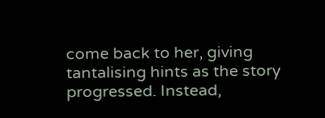come back to her, giving tantalising hints as the story progressed. Instead,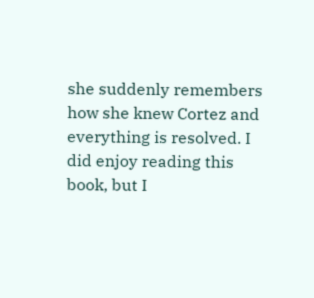she suddenly remembers how she knew Cortez and everything is resolved. I did enjoy reading this book, but I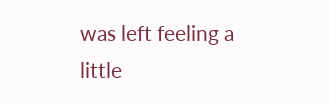was left feeling a little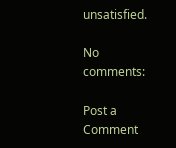unsatisfied.

No comments:

Post a Comment